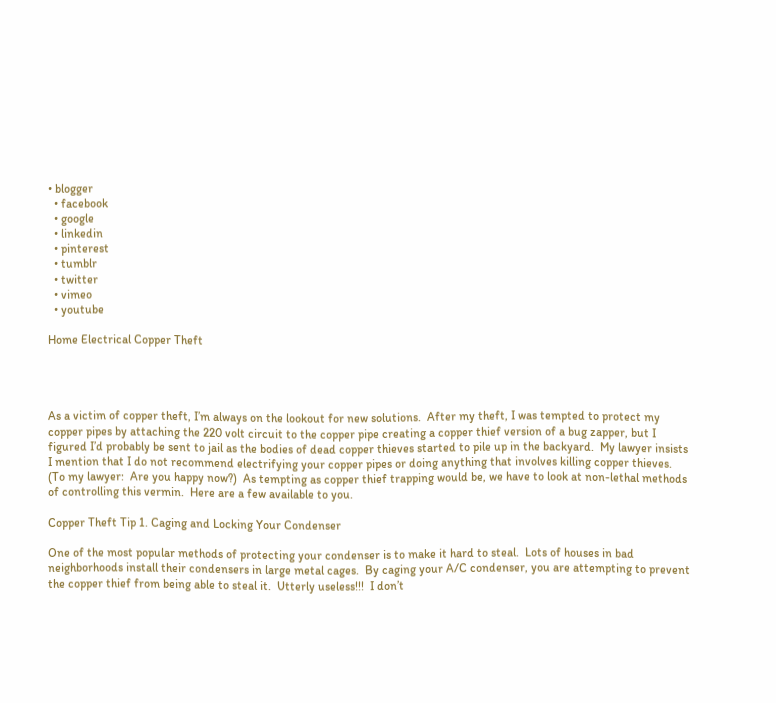• blogger
  • facebook
  • google
  • linkedin
  • pinterest
  • tumblr
  • twitter
  • vimeo
  • youtube

Home Electrical Copper Theft




As a victim of copper theft, I’m always on the lookout for new solutions.  After my theft, I was tempted to protect my copper pipes by attaching the 220 volt circuit to the copper pipe creating a copper thief version of a bug zapper, but I figured I’d probably be sent to jail as the bodies of dead copper thieves started to pile up in the backyard.  My lawyer insists I mention that I do not recommend electrifying your copper pipes or doing anything that involves killing copper thieves.  (To my lawyer:  Are you happy now?)  As tempting as copper thief trapping would be, we have to look at non-lethal methods of controlling this vermin.  Here are a few available to you.

Copper Theft Tip 1. Caging and Locking Your Condenser

One of the most popular methods of protecting your condenser is to make it hard to steal.  Lots of houses in bad neighborhoods install their condensers in large metal cages.  By caging your A/C condenser, you are attempting to prevent the copper thief from being able to steal it.  Utterly useless!!!  I don’t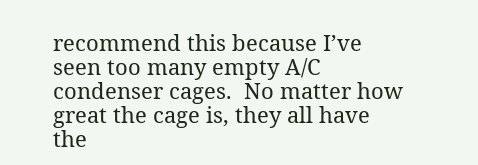recommend this because I’ve seen too many empty A/C condenser cages.  No matter how great the cage is, they all have the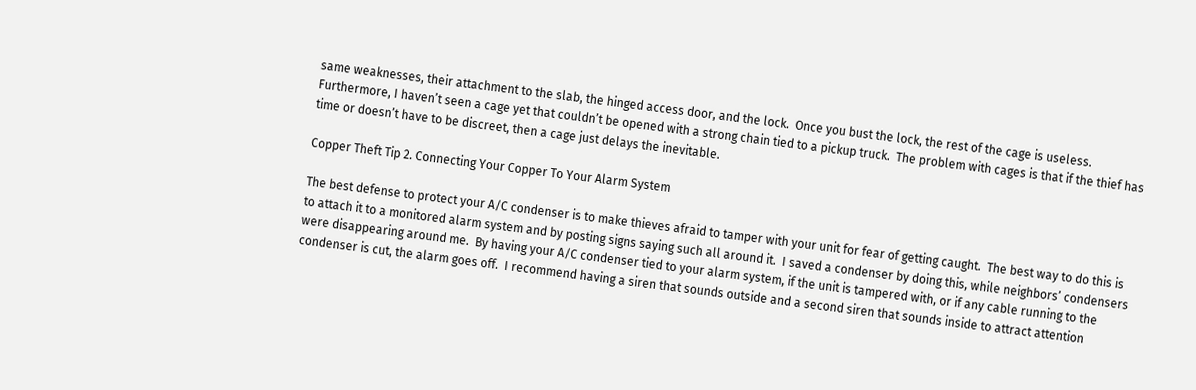same weaknesses, their attachment to the slab, the hinged access door, and the lock.  Once you bust the lock, the rest of the cage is useless.  Furthermore, I haven’t seen a cage yet that couldn’t be opened with a strong chain tied to a pickup truck.  The problem with cages is that if the thief has time or doesn’t have to be discreet, then a cage just delays the inevitable.

Copper Theft Tip 2. Connecting Your Copper To Your Alarm System

The best defense to protect your A/C condenser is to make thieves afraid to tamper with your unit for fear of getting caught.  The best way to do this is to attach it to a monitored alarm system and by posting signs saying such all around it.  I saved a condenser by doing this, while neighbors’ condensers were disappearing around me.  By having your A/C condenser tied to your alarm system, if the unit is tampered with, or if any cable running to the condenser is cut, the alarm goes off.  I recommend having a siren that sounds outside and a second siren that sounds inside to attract attention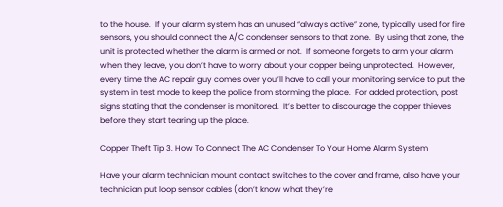to the house.  If your alarm system has an unused “always active” zone, typically used for fire sensors, you should connect the A/C condenser sensors to that zone.  By using that zone, the unit is protected whether the alarm is armed or not.  If someone forgets to arm your alarm when they leave, you don’t have to worry about your copper being unprotected.  However, every time the AC repair guy comes over you’ll have to call your monitoring service to put the system in test mode to keep the police from storming the place.  For added protection, post signs stating that the condenser is monitored.  It’s better to discourage the copper thieves before they start tearing up the place.

Copper Theft Tip 3. How To Connect The AC Condenser To Your Home Alarm System

Have your alarm technician mount contact switches to the cover and frame, also have your technician put loop sensor cables (don’t know what they’re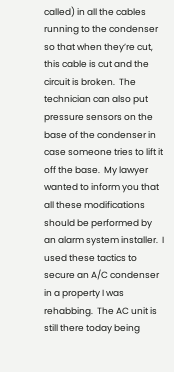called) in all the cables running to the condenser so that when they’re cut, this cable is cut and the circuit is broken.  The technician can also put pressure sensors on the base of the condenser in case someone tries to lift it off the base.  My lawyer wanted to inform you that all these modifications should be performed by an alarm system installer.  I used these tactics to secure an A/C condenser in a property I was rehabbing.  The AC unit is still there today being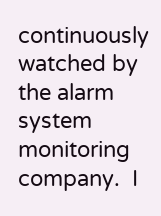continuously watched by the alarm system monitoring company.  I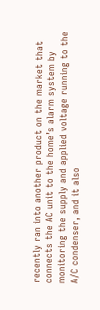recently ran into another product on the market that connects the AC unit to the home’s alarm system by monitoring the supply and applied voltage running to the A/C condenser, and it also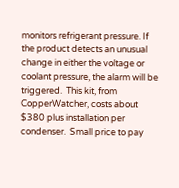monitors refrigerant pressure. If the product detects an unusual change in either the voltage or coolant pressure, the alarm will be triggered.  This kit, from CopperWatcher, costs about $380 plus installation per condenser.  Small price to pay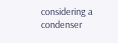considering a condenser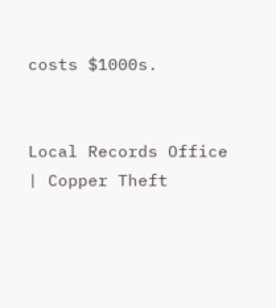costs $1000s.


Local Records Office | Copper Theft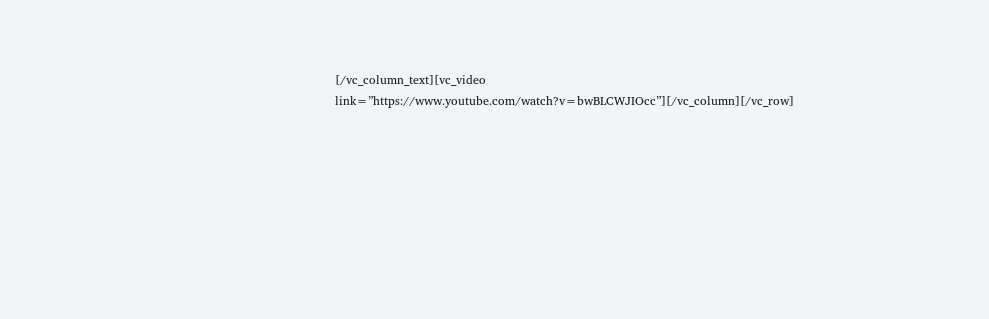[/vc_column_text][vc_video link=”https://www.youtube.com/watch?v=bwBLCWJIOcc”][/vc_column][/vc_row]